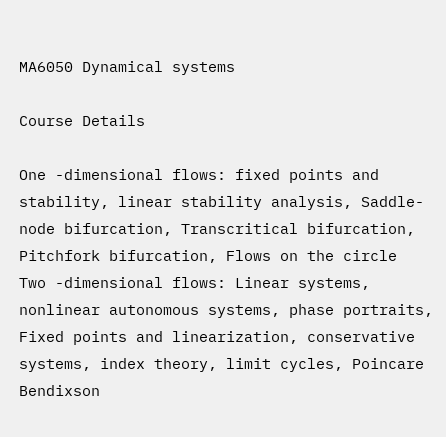MA6050 Dynamical systems

Course Details

One -dimensional flows: fixed points and stability, linear stability analysis, Saddle- node bifurcation, Transcritical bifurcation, Pitchfork bifurcation, Flows on the circle
Two -dimensional flows: Linear systems, nonlinear autonomous systems, phase portraits, Fixed points and linearization, conservative systems, index theory, limit cycles, Poincare Bendixson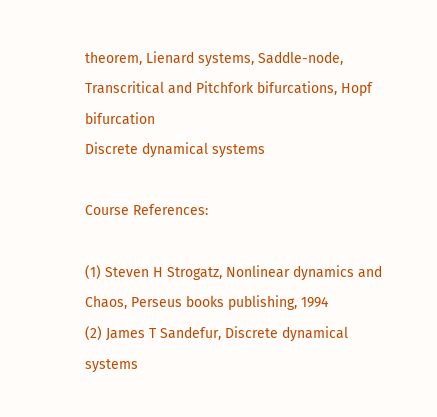theorem, Lienard systems, Saddle-node, Transcritical and Pitchfork bifurcations, Hopf bifurcation
Discrete dynamical systems

Course References:

(1) Steven H Strogatz, Nonlinear dynamics and Chaos, Perseus books publishing, 1994
(2) James T Sandefur, Discrete dynamical systems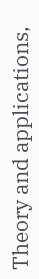Theory and applications,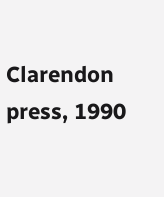Clarendon press, 1990